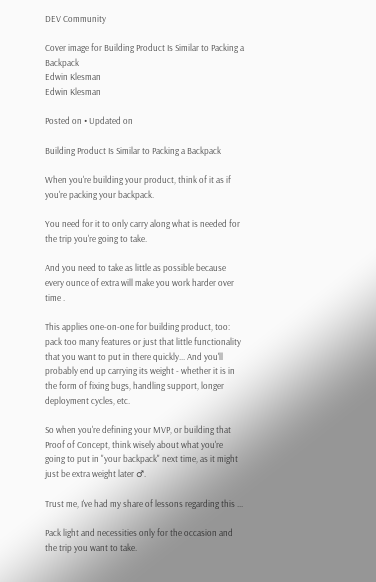DEV Community

Cover image for Building Product Is Similar to Packing a Backpack
Edwin Klesman
Edwin Klesman

Posted on • Updated on

Building Product Is Similar to Packing a Backpack

When you're building your product, think of it as if you're packing your backpack.

You need for it to only carry along what is needed for the trip you're going to take.

And you need to take as little as possible because every ounce of extra will make you work harder over time .

This applies one-on-one for building product, too: pack too many features or just that little functionality that you want to put in there quickly... And you'll probably end up carrying its weight - whether it is in the form of fixing bugs, handling support, longer deployment cycles, etc.

So when you're defining your MVP, or building that Proof of Concept, think wisely about what you're going to put in "your backpack" next time, as it might just be extra weight later ♂.

Trust me, I've had my share of lessons regarding this ...

Pack light and necessities only for the occasion and the trip you want to take.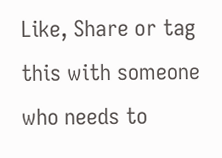Like, Share or tag this with someone who needs to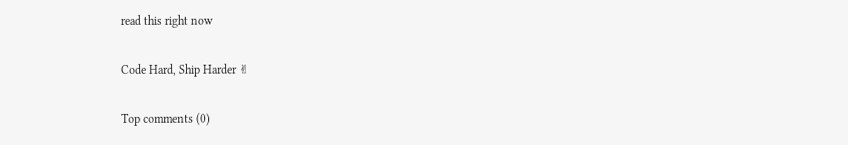read this right now

Code Hard, Ship Harder ✌

Top comments (0)